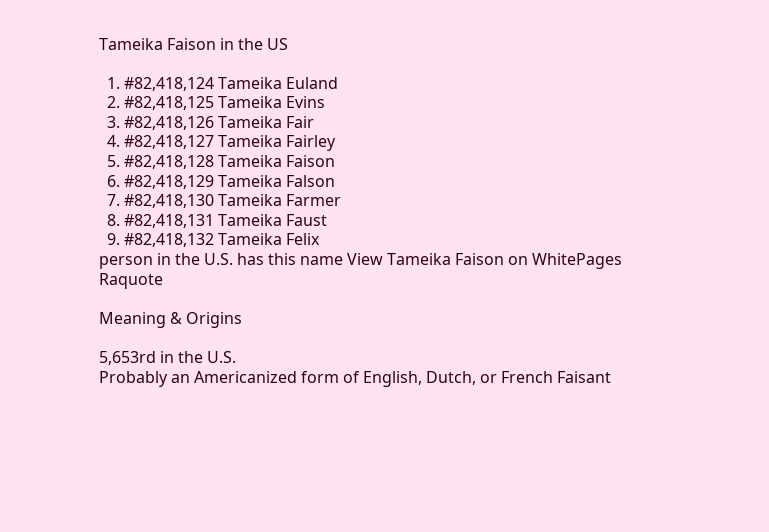Tameika Faison in the US

  1. #82,418,124 Tameika Euland
  2. #82,418,125 Tameika Evins
  3. #82,418,126 Tameika Fair
  4. #82,418,127 Tameika Fairley
  5. #82,418,128 Tameika Faison
  6. #82,418,129 Tameika Falson
  7. #82,418,130 Tameika Farmer
  8. #82,418,131 Tameika Faust
  9. #82,418,132 Tameika Felix
person in the U.S. has this name View Tameika Faison on WhitePages Raquote

Meaning & Origins

5,653rd in the U.S.
Probably an Americanized form of English, Dutch, or French Faisant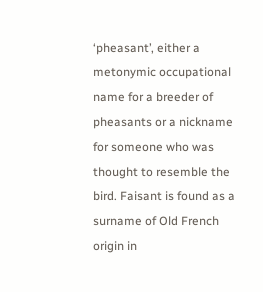‘pheasant’, either a metonymic occupational name for a breeder of pheasants or a nickname for someone who was thought to resemble the bird. Faisant is found as a surname of Old French origin in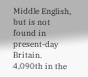Middle English, but is not found in present-day Britain.
4,090th in the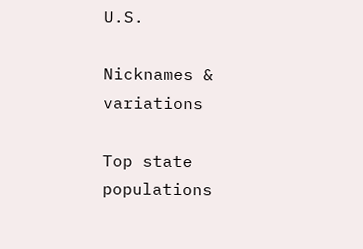U.S.

Nicknames & variations

Top state populations